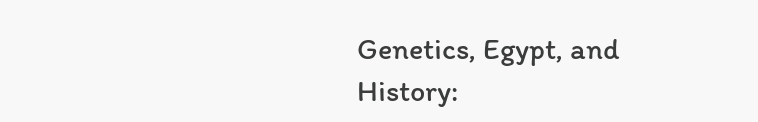Genetics, Egypt, and History: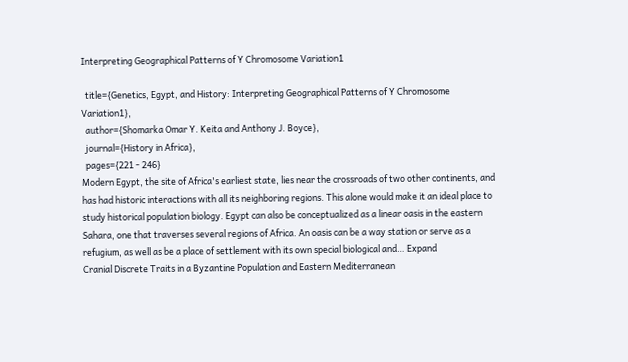Interpreting Geographical Patterns of Y Chromosome Variation1

  title={Genetics, Egypt, and History: Interpreting Geographical Patterns of Y Chromosome Variation1},
  author={Shomarka Omar Y. Keita and Anthony J. Boyce},
  journal={History in Africa},
  pages={221 - 246}
Modern Egypt, the site of Africa's earliest state, lies near the crossroads of two other continents, and has had historic interactions with all its neighboring regions. This alone would make it an ideal place to study historical population biology. Egypt can also be conceptualized as a linear oasis in the eastern Sahara, one that traverses several regions of Africa. An oasis can be a way station or serve as a refugium, as well as be a place of settlement with its own special biological and… Expand
Cranial Discrete Traits in a Byzantine Population and Eastern Mediterranean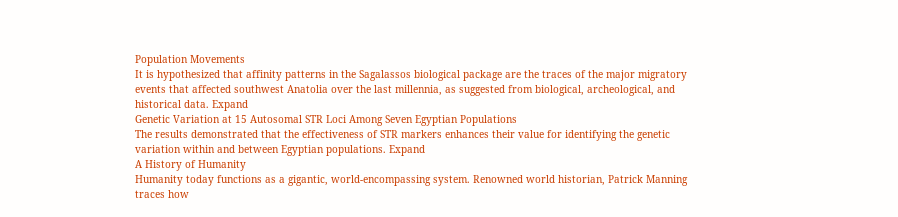Population Movements
It is hypothesized that affinity patterns in the Sagalassos biological package are the traces of the major migratory events that affected southwest Anatolia over the last millennia, as suggested from biological, archeological, and historical data. Expand
Genetic Variation at 15 Autosomal STR Loci Among Seven Egyptian Populations
The results demonstrated that the effectiveness of STR markers enhances their value for identifying the genetic variation within and between Egyptian populations. Expand
A History of Humanity
Humanity today functions as a gigantic, world-encompassing system. Renowned world historian, Patrick Manning traces how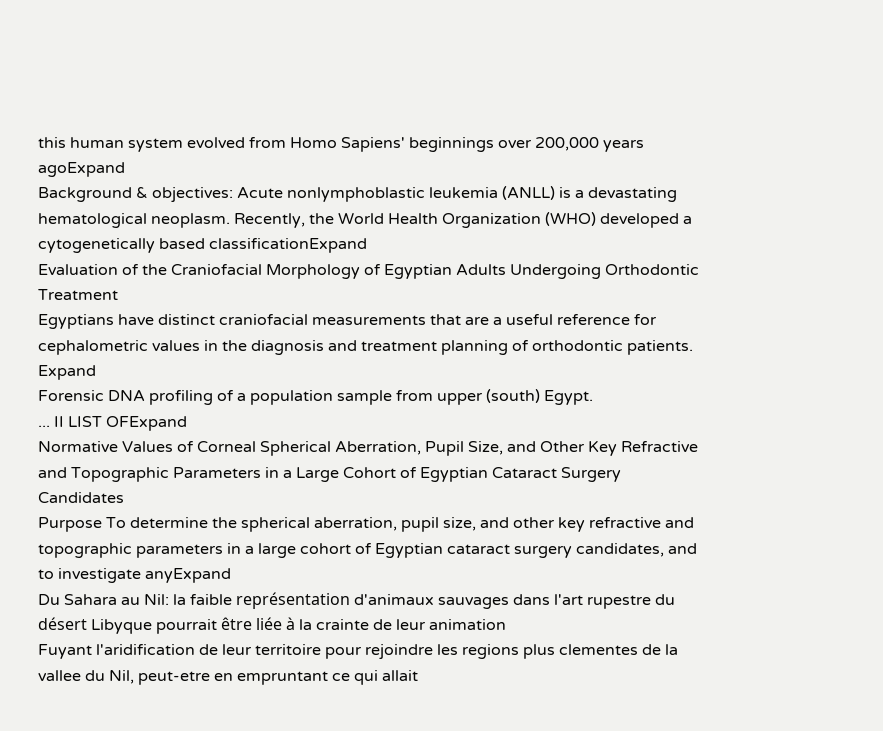this human system evolved from Homo Sapiens' beginnings over 200,000 years agoExpand
Background & objectives: Acute nonlymphoblastic leukemia (ANLL) is a devastating hematological neoplasm. Recently, the World Health Organization (WHO) developed a cytogenetically based classificationExpand
Evaluation of the Craniofacial Morphology of Egyptian Adults Undergoing Orthodontic Treatment
Egyptians have distinct craniofacial measurements that are a useful reference for cephalometric values in the diagnosis and treatment planning of orthodontic patients. Expand
Forensic DNA profiling of a population sample from upper (south) Egypt.
... II LIST OFExpand
Normative Values of Corneal Spherical Aberration, Pupil Size, and Other Key Refractive and Topographic Parameters in a Large Cohort of Egyptian Cataract Surgery Candidates
Purpose To determine the spherical aberration, pupil size, and other key refractive and topographic parameters in a large cohort of Egyptian cataract surgery candidates, and to investigate anyExpand
Du Sahara au Nil: la faible représentation d'animaux sauvages dans l'art rupestre du désert Libyque pourrait être liée à la crainte de leur animation
Fuyant l'aridification de leur territoire pour rejoindre les regions plus clementes de la vallee du Nil, peut-etre en empruntant ce qui allait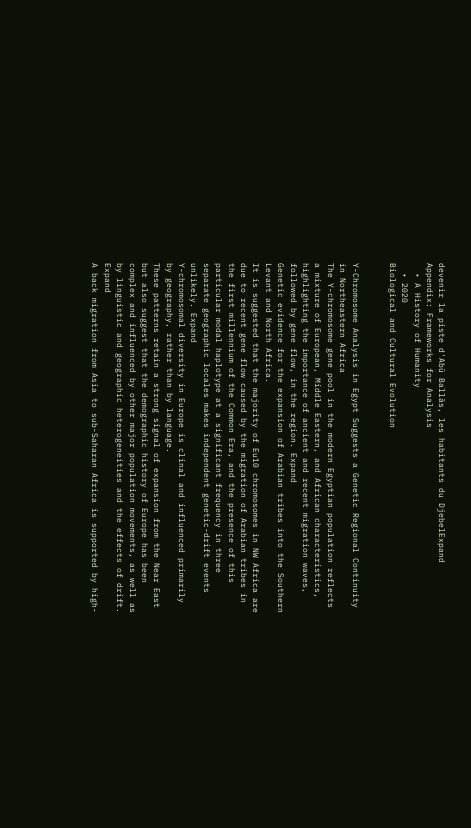devenir la piste d'Abū Ballās, les habitants du DjebelExpand
Appendix: Frameworks for Analysis
  • A History of Humanity
  • 2020
Biological and Cultural Evolution


Y-Chromosome Analysis in Egypt Suggests a Genetic Regional Continuity in Northeastern Africa
The Y-chromosome gene pool in the modern Egyptian population reflects a mixture of European, Middle Eastern, and African characteristics, highlighting the importance of ancient and recent migration waves, followed by gene flow, in the region. Expand
Genetic evidence for the expansion of Arabian tribes into the Southern Levant and North Africa.
It is suggested that the majority of Eu10 chromosomes in NW Africa are due to recent gene flow caused by the migration of Arabian tribes in the first millennium of the Common Era, and the presence of this particular modal haplotype at a significant frequency in three separate geographic locales makes independent genetic-drift events unlikely. Expand
Y-chromosomal diversity in Europe is clinal and influenced primarily by geography, rather than by language.
These patterns retain a strong signal of expansion from the Near East but also suggest that the demographic history of Europe has been complex and influenced by other major population movements, as well as by linguistic and geographic heterogeneities and the effects of drift. Expand
A back migration from Asia to sub-Saharan Africa is supported by high-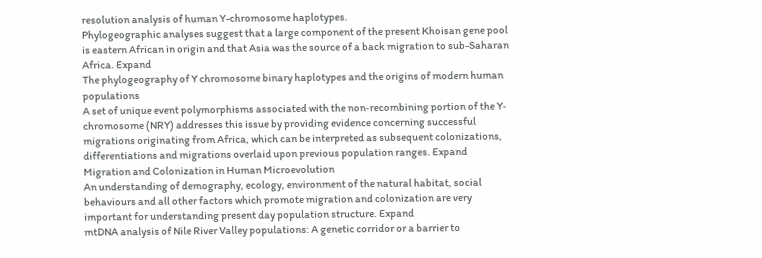resolution analysis of human Y-chromosome haplotypes.
Phylogeographic analyses suggest that a large component of the present Khoisan gene pool is eastern African in origin and that Asia was the source of a back migration to sub-Saharan Africa. Expand
The phylogeography of Y chromosome binary haplotypes and the origins of modern human populations
A set of unique event polymorphisms associated with the non‐recombining portion of the Y‐chromosome (NRY) addresses this issue by providing evidence concerning successful migrations originating from Africa, which can be interpreted as subsequent colonizations, differentiations and migrations overlaid upon previous population ranges. Expand
Migration and Colonization in Human Microevolution
An understanding of demography, ecology, environment of the natural habitat, social behaviours and all other factors which promote migration and colonization are very important for understanding present day population structure. Expand
mtDNA analysis of Nile River Valley populations: A genetic corridor or a barrier to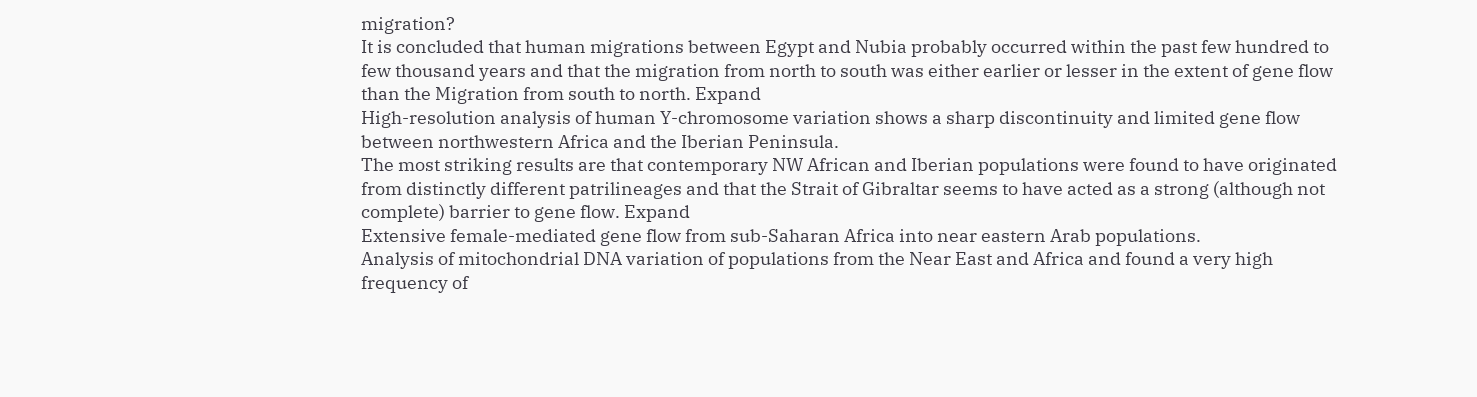migration?
It is concluded that human migrations between Egypt and Nubia probably occurred within the past few hundred to few thousand years and that the migration from north to south was either earlier or lesser in the extent of gene flow than the Migration from south to north. Expand
High-resolution analysis of human Y-chromosome variation shows a sharp discontinuity and limited gene flow between northwestern Africa and the Iberian Peninsula.
The most striking results are that contemporary NW African and Iberian populations were found to have originated from distinctly different patrilineages and that the Strait of Gibraltar seems to have acted as a strong (although not complete) barrier to gene flow. Expand
Extensive female-mediated gene flow from sub-Saharan Africa into near eastern Arab populations.
Analysis of mitochondrial DNA variation of populations from the Near East and Africa and found a very high frequency of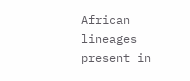African lineages present in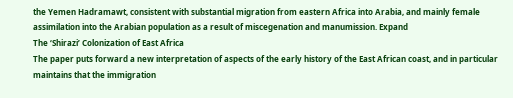the Yemen Hadramawt, consistent with substantial migration from eastern Africa into Arabia, and mainly female assimilation into the Arabian population as a result of miscegenation and manumission. Expand
The ‘Shirazi’ Colonization of East Africa
The paper puts forward a new interpretation of aspects of the early history of the East African coast, and in particular maintains that the immigration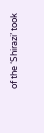of the ‘Shirazi’ took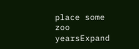place some zoo yearsExpand